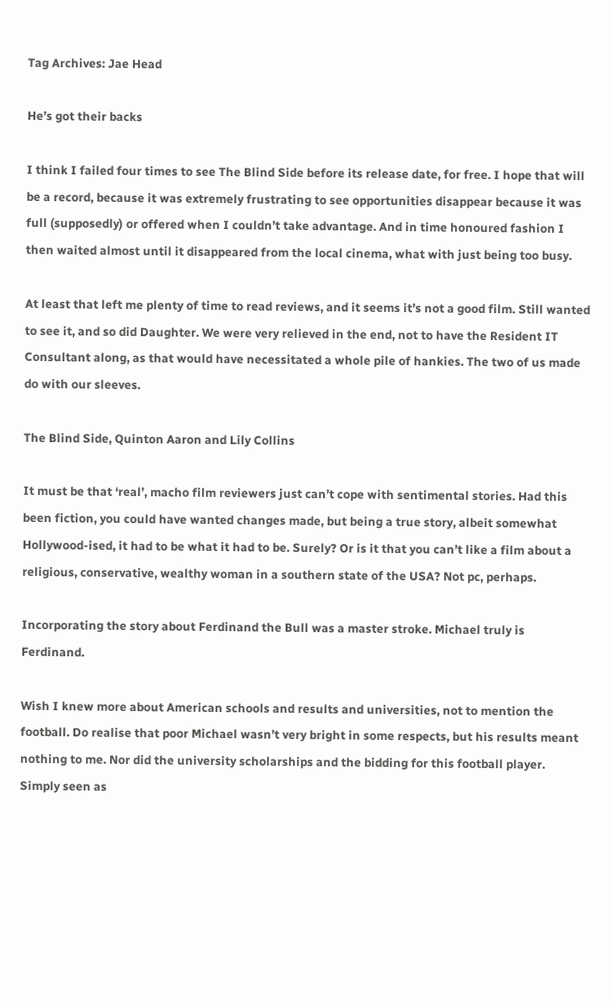Tag Archives: Jae Head

He’s got their backs

I think I failed four times to see The Blind Side before its release date, for free. I hope that will be a record, because it was extremely frustrating to see opportunities disappear because it was full (supposedly) or offered when I couldn’t take advantage. And in time honoured fashion I then waited almost until it disappeared from the local cinema, what with just being too busy.

At least that left me plenty of time to read reviews, and it seems it’s not a good film. Still wanted to see it, and so did Daughter. We were very relieved in the end, not to have the Resident IT Consultant along, as that would have necessitated a whole pile of hankies. The two of us made do with our sleeves.

The Blind Side, Quinton Aaron and Lily Collins

It must be that ‘real’, macho film reviewers just can’t cope with sentimental stories. Had this been fiction, you could have wanted changes made, but being a true story, albeit somewhat Hollywood-ised, it had to be what it had to be. Surely? Or is it that you can’t like a film about a religious, conservative, wealthy woman in a southern state of the USA? Not pc, perhaps.

Incorporating the story about Ferdinand the Bull was a master stroke. Michael truly is Ferdinand.

Wish I knew more about American schools and results and universities, not to mention the football. Do realise that poor Michael wasn’t very bright in some respects, but his results meant nothing to me. Nor did the university scholarships and the bidding for this football player. Simply seen as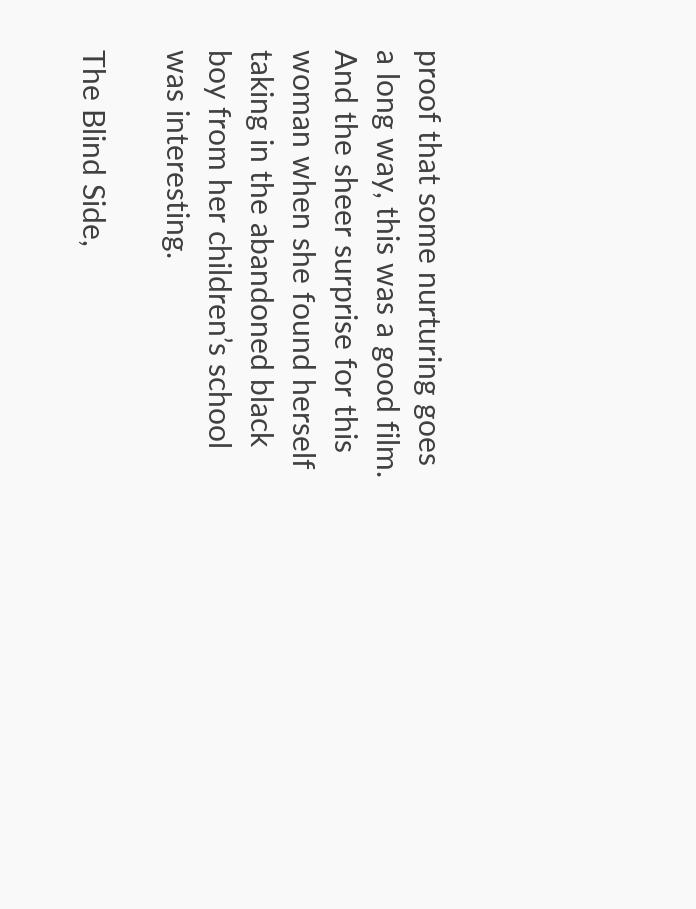proof that some nurturing goes a long way, this was a good film. And the sheer surprise for this woman when she found herself taking in the abandoned black boy from her children’s school was interesting.

The Blind Side,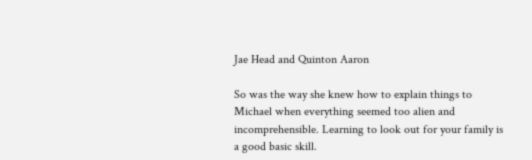Jae Head and Quinton Aaron

So was the way she knew how to explain things to Michael when everything seemed too alien and incomprehensible. Learning to look out for your family is a good basic skill.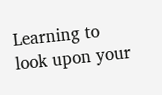Learning to look upon your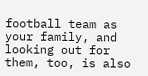football team as your family, and looking out for them, too, is also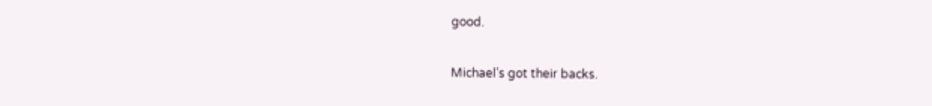good.

Michael’s got their backs.